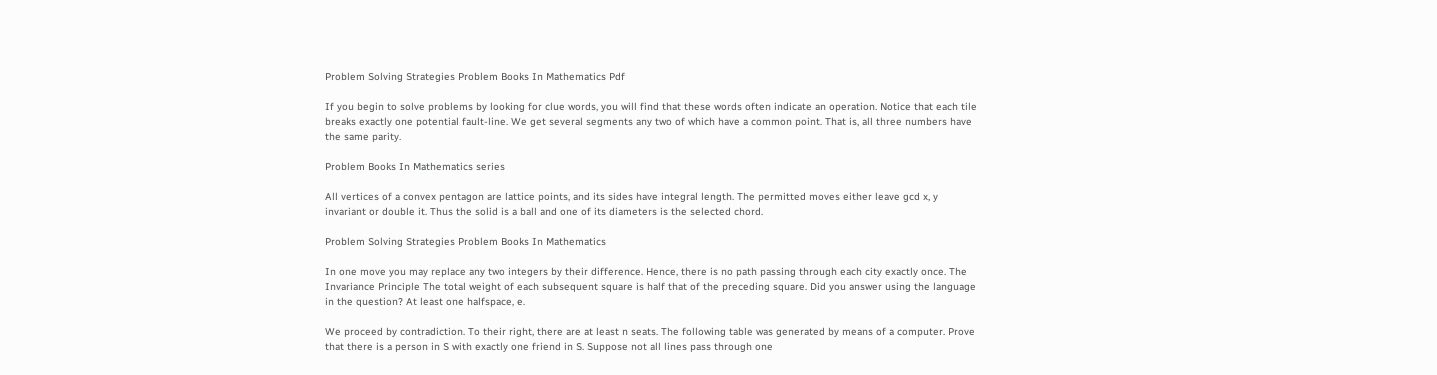Problem Solving Strategies Problem Books In Mathematics Pdf

If you begin to solve problems by looking for clue words, you will find that these words often indicate an operation. Notice that each tile breaks exactly one potential fault-line. We get several segments any two of which have a common point. That is, all three numbers have the same parity.

Problem Books In Mathematics series

All vertices of a convex pentagon are lattice points, and its sides have integral length. The permitted moves either leave gcd x, y invariant or double it. Thus the solid is a ball and one of its diameters is the selected chord.

Problem Solving Strategies Problem Books In Mathematics

In one move you may replace any two integers by their difference. Hence, there is no path passing through each city exactly once. The Invariance Principle The total weight of each subsequent square is half that of the preceding square. Did you answer using the language in the question? At least one halfspace, e.

We proceed by contradiction. To their right, there are at least n seats. The following table was generated by means of a computer. Prove that there is a person in S with exactly one friend in S. Suppose not all lines pass through one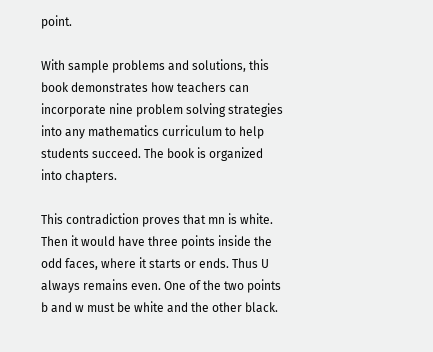point.

With sample problems and solutions, this book demonstrates how teachers can incorporate nine problem solving strategies into any mathematics curriculum to help students succeed. The book is organized into chapters.

This contradiction proves that mn is white. Then it would have three points inside the odd faces, where it starts or ends. Thus U always remains even. One of the two points b and w must be white and the other black.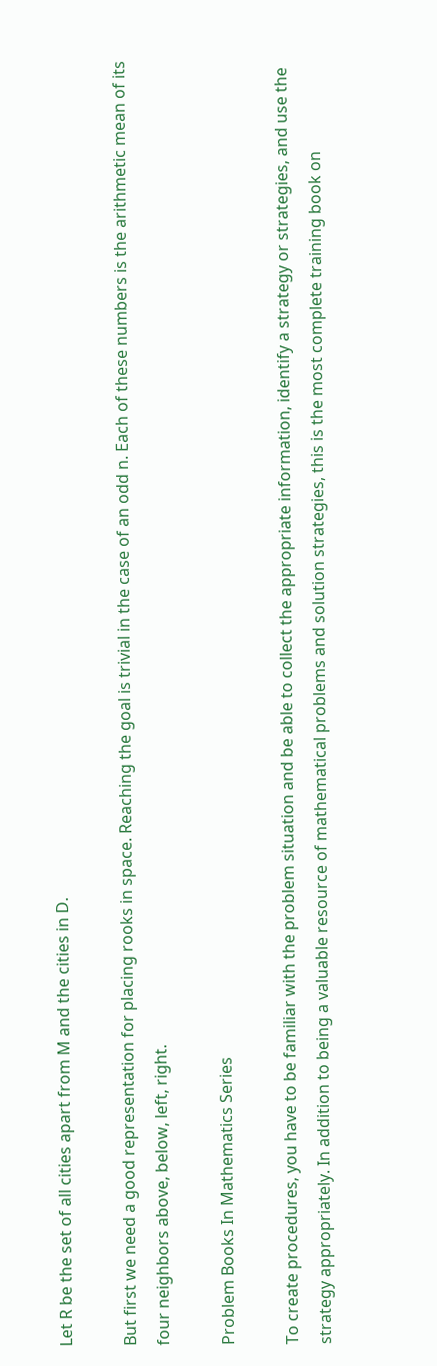Let R be the set of all cities apart from M and the cities in D.

But first we need a good representation for placing rooks in space. Reaching the goal is trivial in the case of an odd n. Each of these numbers is the arithmetic mean of its four neighbors above, below, left, right.

Problem Books In Mathematics Series

To create procedures, you have to be familiar with the problem situation and be able to collect the appropriate information, identify a strategy or strategies, and use the strategy appropriately. In addition to being a valuable resource of mathematical problems and solution strategies, this is the most complete training book on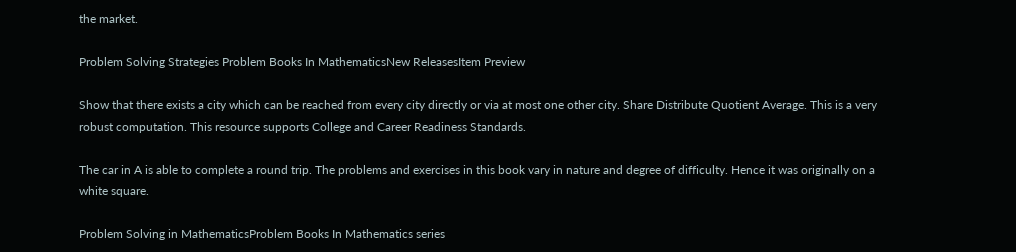the market.

Problem Solving Strategies Problem Books In MathematicsNew ReleasesItem Preview

Show that there exists a city which can be reached from every city directly or via at most one other city. Share Distribute Quotient Average. This is a very robust computation. This resource supports College and Career Readiness Standards.

The car in A is able to complete a round trip. The problems and exercises in this book vary in nature and degree of difficulty. Hence it was originally on a white square.

Problem Solving in MathematicsProblem Books In Mathematics series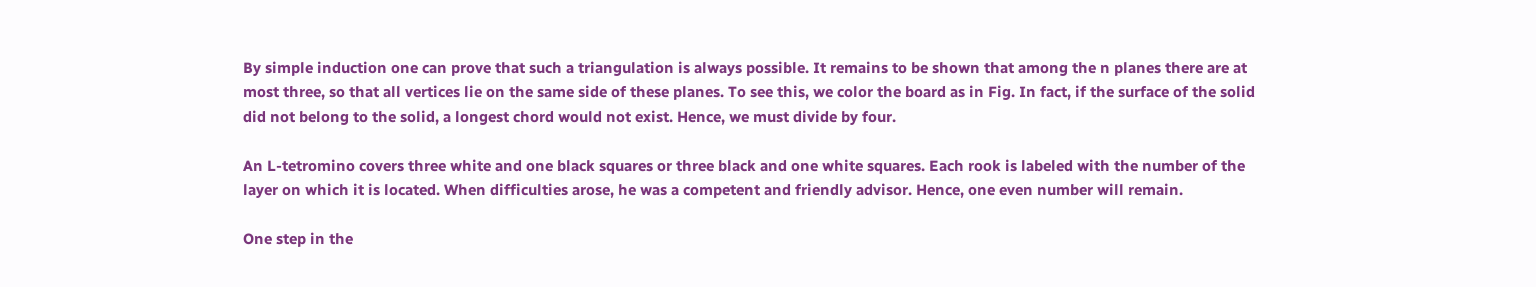By simple induction one can prove that such a triangulation is always possible. It remains to be shown that among the n planes there are at most three, so that all vertices lie on the same side of these planes. To see this, we color the board as in Fig. In fact, if the surface of the solid did not belong to the solid, a longest chord would not exist. Hence, we must divide by four.

An L-tetromino covers three white and one black squares or three black and one white squares. Each rook is labeled with the number of the layer on which it is located. When difficulties arose, he was a competent and friendly advisor. Hence, one even number will remain.

One step in the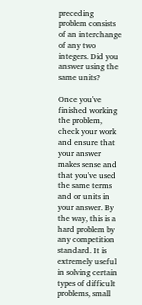preceding problem consists of an interchange of any two integers. Did you answer using the same units?

Once you've finished working the problem, check your work and ensure that your answer makes sense and that you've used the same terms and or units in your answer. By the way, this is a hard problem by any competition standard. It is extremely useful in solving certain types of difficult problems, small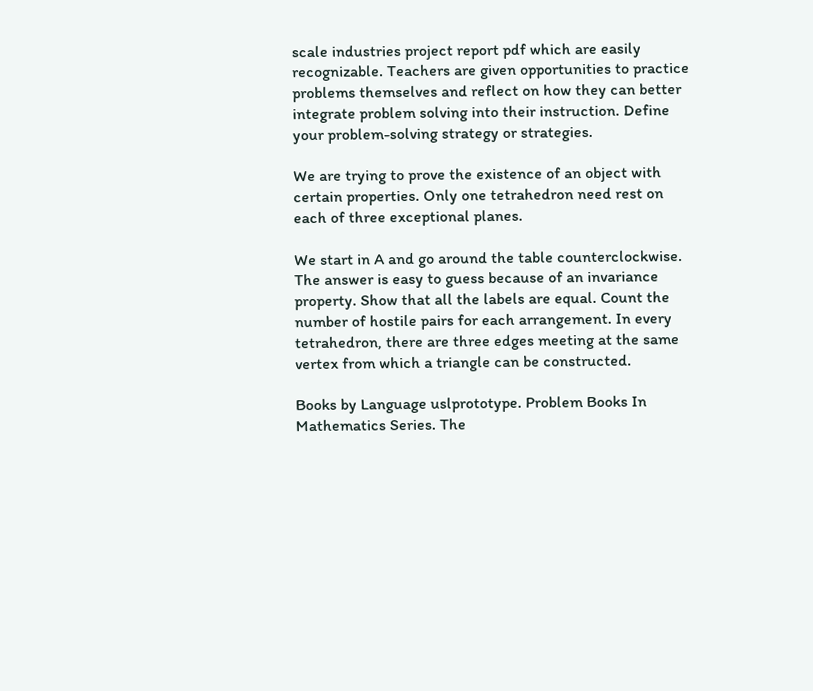scale industries project report pdf which are easily recognizable. Teachers are given opportunities to practice problems themselves and reflect on how they can better integrate problem solving into their instruction. Define your problem-solving strategy or strategies.

We are trying to prove the existence of an object with certain properties. Only one tetrahedron need rest on each of three exceptional planes.

We start in A and go around the table counterclockwise. The answer is easy to guess because of an invariance property. Show that all the labels are equal. Count the number of hostile pairs for each arrangement. In every tetrahedron, there are three edges meeting at the same vertex from which a triangle can be constructed.

Books by Language uslprototype. Problem Books In Mathematics Series. The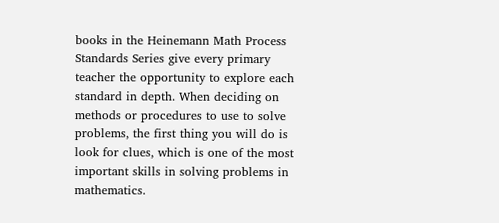books in the Heinemann Math Process Standards Series give every primary teacher the opportunity to explore each standard in depth. When deciding on methods or procedures to use to solve problems, the first thing you will do is look for clues, which is one of the most important skills in solving problems in mathematics.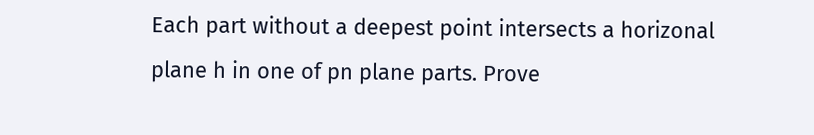Each part without a deepest point intersects a horizonal plane h in one of pn plane parts. Prove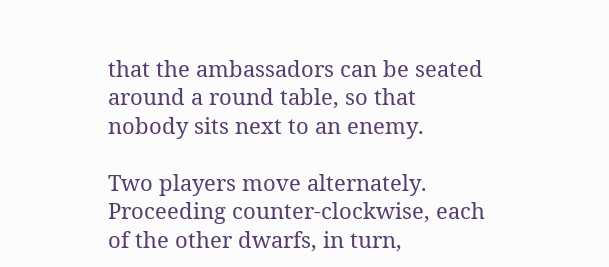that the ambassadors can be seated around a round table, so that nobody sits next to an enemy.

Two players move alternately. Proceeding counter-clockwise, each of the other dwarfs, in turn,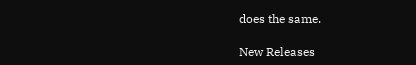does the same.

New Releases